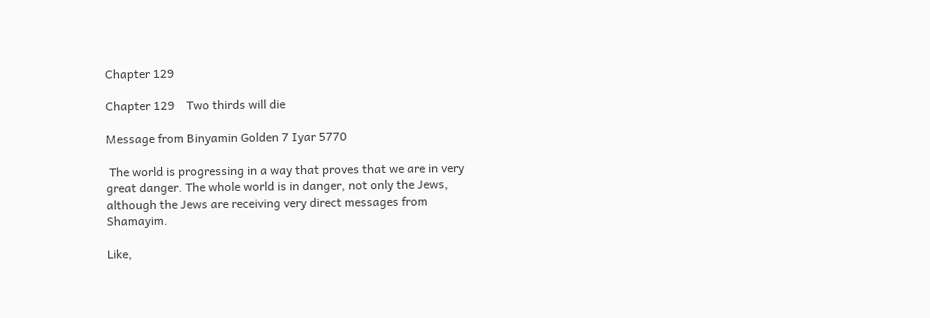Chapter 129

Chapter 129    Two thirds will die

Message from Binyamin Golden 7 Iyar 5770

 The world is progressing in a way that proves that we are in very great danger. The whole world is in danger, not only the Jews, although the Jews are receiving very direct messages from Shamayim.

Like,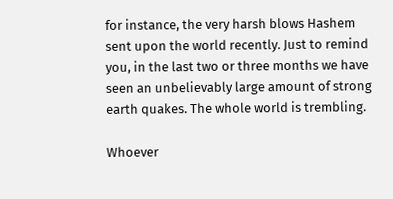for instance, the very harsh blows Hashem sent upon the world recently. Just to remind you, in the last two or three months we have seen an unbelievably large amount of strong earth quakes. The whole world is trembling.

Whoever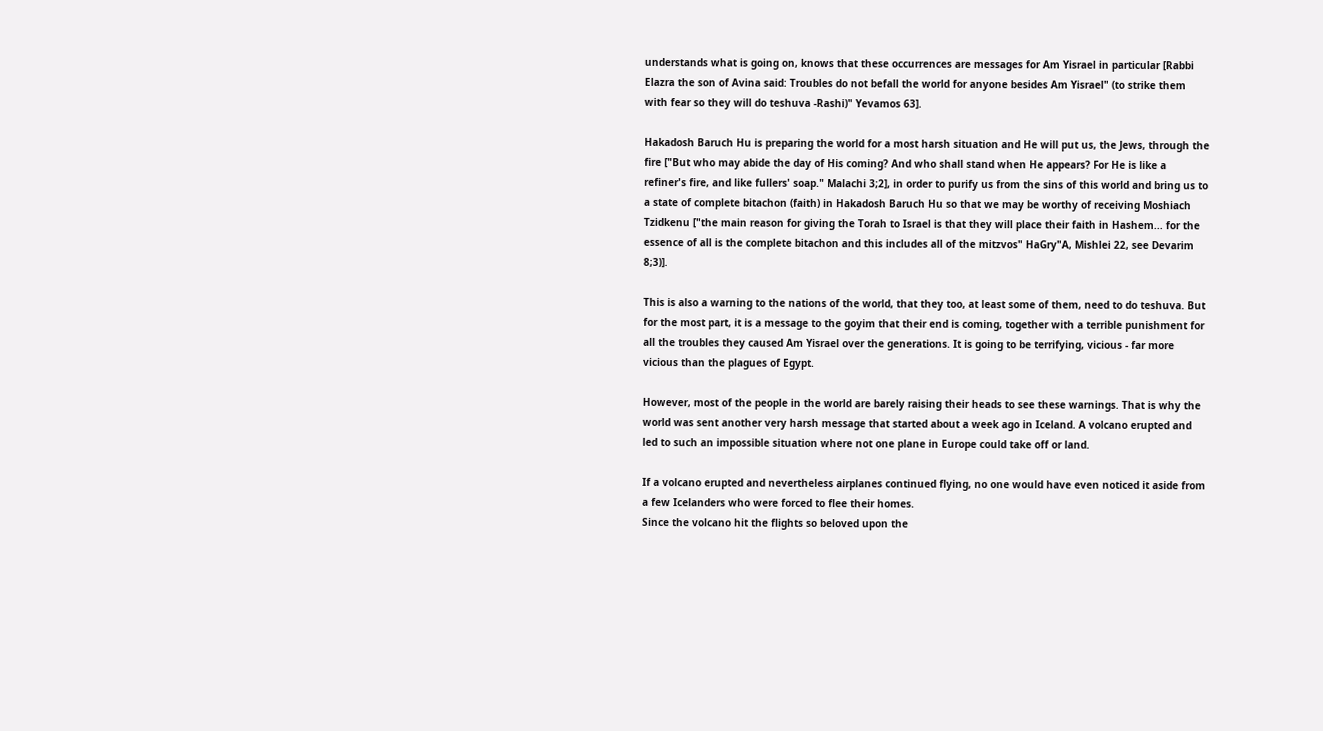understands what is going on, knows that these occurrences are messages for Am Yisrael in particular [Rabbi Elazra the son of Avina said: Troubles do not befall the world for anyone besides Am Yisrael" (to strike them with fear so they will do teshuva -Rashi)" Yevamos 63].

Hakadosh Baruch Hu is preparing the world for a most harsh situation and He will put us, the Jews, through the fire ["But who may abide the day of His coming? And who shall stand when He appears? For He is like a refiner's fire, and like fullers' soap." Malachi 3;2], in order to purify us from the sins of this world and bring us to a state of complete bitachon (faith) in Hakadosh Baruch Hu so that we may be worthy of receiving Moshiach Tzidkenu ["the main reason for giving the Torah to Israel is that they will place their faith in Hashem... for the essence of all is the complete bitachon and this includes all of the mitzvos" HaGry"A, Mishlei 22, see Devarim 8;3)].

This is also a warning to the nations of the world, that they too, at least some of them, need to do teshuva. But for the most part, it is a message to the goyim that their end is coming, together with a terrible punishment for all the troubles they caused Am Yisrael over the generations. It is going to be terrifying, vicious - far more vicious than the plagues of Egypt.

However, most of the people in the world are barely raising their heads to see these warnings. That is why the world was sent another very harsh message that started about a week ago in Iceland. A volcano erupted and led to such an impossible situation where not one plane in Europe could take off or land.

If a volcano erupted and nevertheless airplanes continued flying, no one would have even noticed it aside from a few Icelanders who were forced to flee their homes.
Since the volcano hit the flights so beloved upon the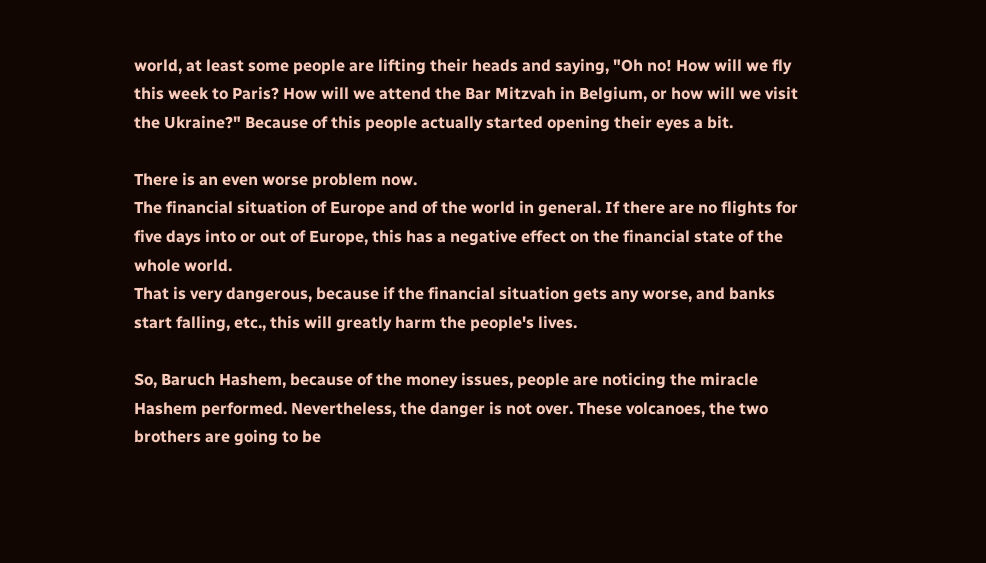world, at least some people are lifting their heads and saying, "Oh no! How will we fly this week to Paris? How will we attend the Bar Mitzvah in Belgium, or how will we visit the Ukraine?" Because of this people actually started opening their eyes a bit.

There is an even worse problem now.
The financial situation of Europe and of the world in general. If there are no flights for five days into or out of Europe, this has a negative effect on the financial state of the whole world.
That is very dangerous, because if the financial situation gets any worse, and banks start falling, etc., this will greatly harm the people's lives.

So, Baruch Hashem, because of the money issues, people are noticing the miracle Hashem performed. Nevertheless, the danger is not over. These volcanoes, the two brothers are going to be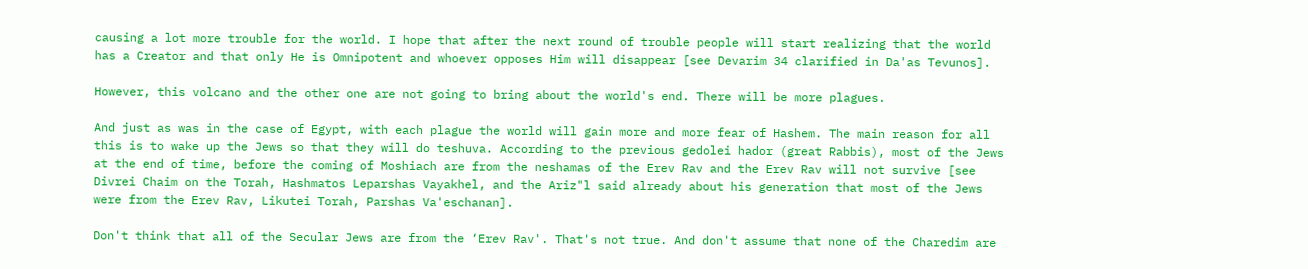causing a lot more trouble for the world. I hope that after the next round of trouble people will start realizing that the world has a Creator and that only He is Omnipotent and whoever opposes Him will disappear [see Devarim 34 clarified in Da'as Tevunos].

However, this volcano and the other one are not going to bring about the world's end. There will be more plagues.

And just as was in the case of Egypt, with each plague the world will gain more and more fear of Hashem. The main reason for all this is to wake up the Jews so that they will do teshuva. According to the previous gedolei hador (great Rabbis), most of the Jews at the end of time, before the coming of Moshiach are from the neshamas of the Erev Rav and the Erev Rav will not survive [see Divrei Chaim on the Torah, Hashmatos Leparshas Vayakhel, and the Ariz"l said already about his generation that most of the Jews were from the Erev Rav, Likutei Torah, Parshas Va'eschanan].

Don't think that all of the Secular Jews are from the ‘Erev Rav'. That's not true. And don't assume that none of the Charedim are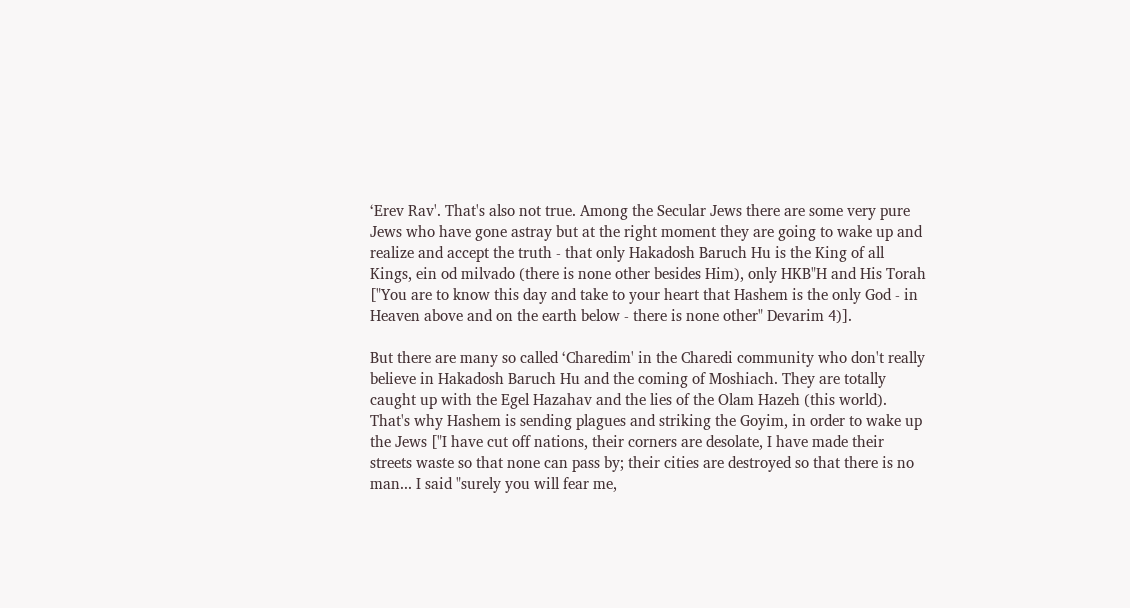‘Erev Rav'. That's also not true. Among the Secular Jews there are some very pure Jews who have gone astray but at the right moment they are going to wake up and realize and accept the truth - that only Hakadosh Baruch Hu is the King of all Kings, ein od milvado (there is none other besides Him), only HKB"H and His Torah ["You are to know this day and take to your heart that Hashem is the only God - in Heaven above and on the earth below - there is none other" Devarim 4)].

But there are many so called ‘Charedim' in the Charedi community who don't really believe in Hakadosh Baruch Hu and the coming of Moshiach. They are totally caught up with the Egel Hazahav and the lies of the Olam Hazeh (this world). That's why Hashem is sending plagues and striking the Goyim, in order to wake up the Jews ["I have cut off nations, their corners are desolate, I have made their streets waste so that none can pass by; their cities are destroyed so that there is no man... I said "surely you will fear me,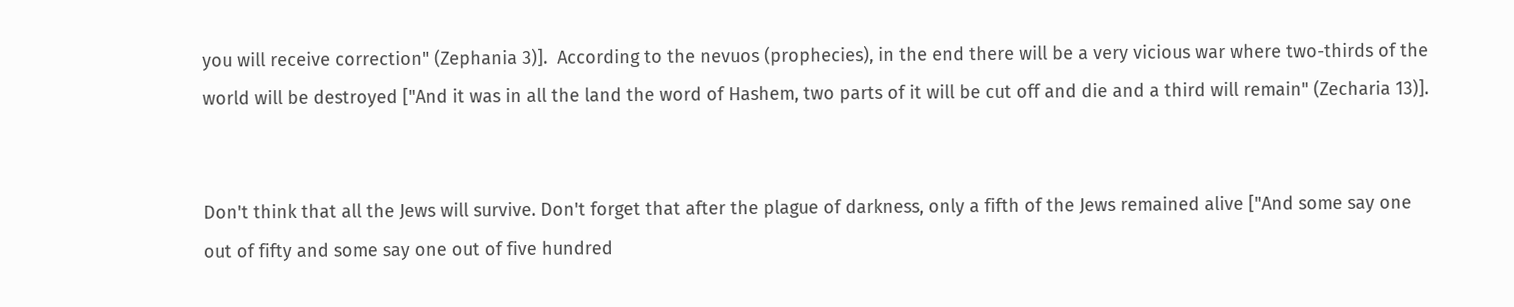you will receive correction" (Zephania 3)].  According to the nevuos (prophecies), in the end there will be a very vicious war where two-thirds of the world will be destroyed ["And it was in all the land the word of Hashem, two parts of it will be cut off and die and a third will remain" (Zecharia 13)].


Don't think that all the Jews will survive. Don't forget that after the plague of darkness, only a fifth of the Jews remained alive ["And some say one out of fifty and some say one out of five hundred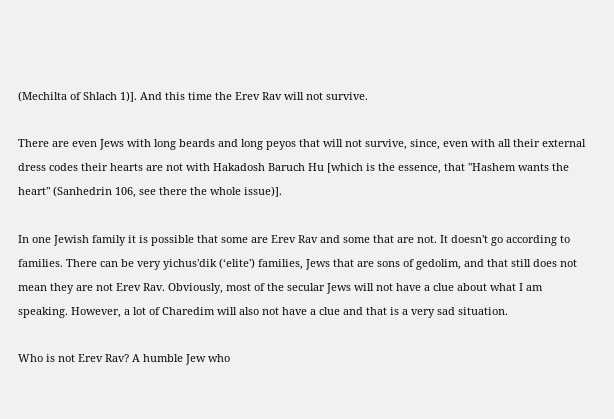(Mechilta of Shlach 1)]. And this time the Erev Rav will not survive.

There are even Jews with long beards and long peyos that will not survive, since, even with all their external dress codes their hearts are not with Hakadosh Baruch Hu [which is the essence, that "Hashem wants the heart" (Sanhedrin 106, see there the whole issue)].

In one Jewish family it is possible that some are Erev Rav and some that are not. It doesn't go according to families. There can be very yichus'dik (‘elite') families, Jews that are sons of gedolim, and that still does not mean they are not Erev Rav. Obviously, most of the secular Jews will not have a clue about what I am speaking. However, a lot of Charedim will also not have a clue and that is a very sad situation.

Who is not Erev Rav? A humble Jew who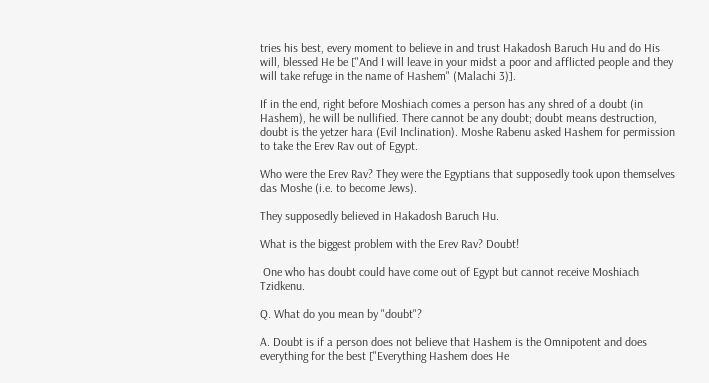tries his best, every moment to believe in and trust Hakadosh Baruch Hu and do His will, blessed He be ["And I will leave in your midst a poor and afflicted people and they will take refuge in the name of Hashem" (Malachi 3)].

If in the end, right before Moshiach comes a person has any shred of a doubt (in Hashem), he will be nullified. There cannot be any doubt; doubt means destruction, doubt is the yetzer hara (Evil Inclination). Moshe Rabenu asked Hashem for permission to take the Erev Rav out of Egypt.

Who were the Erev Rav? They were the Egyptians that supposedly took upon themselves das Moshe (i.e. to become Jews).

They supposedly believed in Hakadosh Baruch Hu.

What is the biggest problem with the Erev Rav? Doubt!

 One who has doubt could have come out of Egypt but cannot receive Moshiach Tzidkenu.

Q. What do you mean by "doubt"?

A. Doubt is if a person does not believe that Hashem is the Omnipotent and does everything for the best ["Everything Hashem does He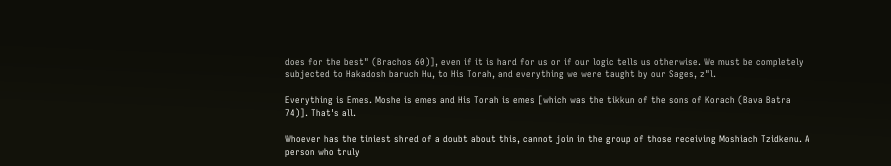does for the best" (Brachos 60)], even if it is hard for us or if our logic tells us otherwise. We must be completely subjected to Hakadosh baruch Hu, to His Torah, and everything we were taught by our Sages, z"l.

Everything is Emes. Moshe is emes and His Torah is emes [which was the tikkun of the sons of Korach (Bava Batra 74)]. That's all.

Whoever has the tiniest shred of a doubt about this, cannot join in the group of those receiving Moshiach Tzidkenu. A person who truly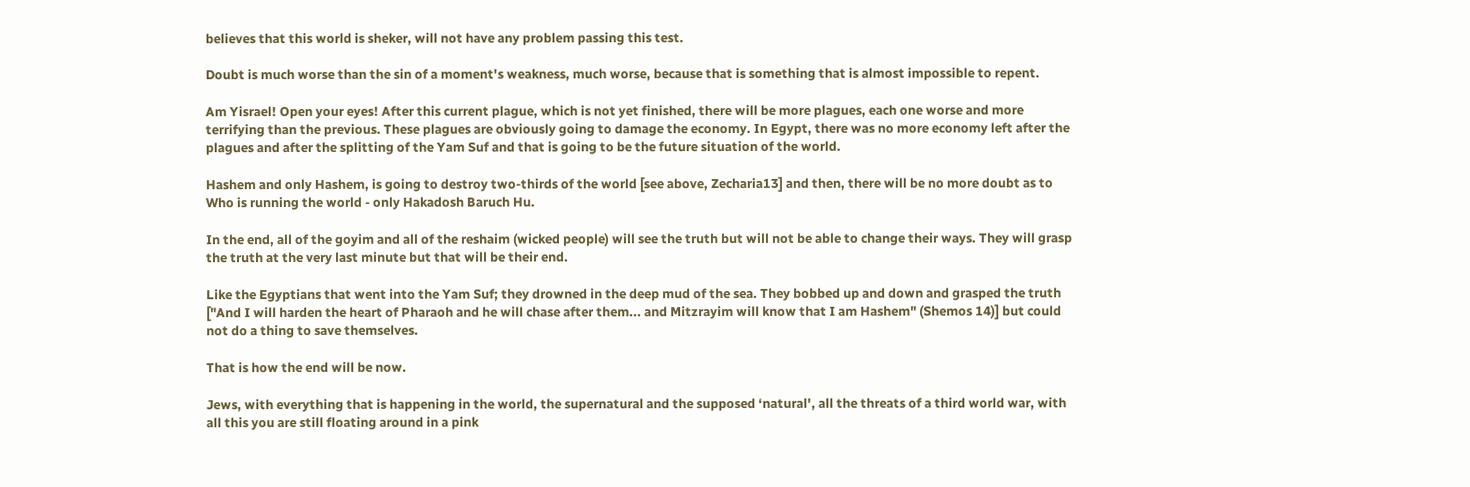believes that this world is sheker, will not have any problem passing this test.

Doubt is much worse than the sin of a moment's weakness, much worse, because that is something that is almost impossible to repent.

Am Yisrael! Open your eyes! After this current plague, which is not yet finished, there will be more plagues, each one worse and more terrifying than the previous. These plagues are obviously going to damage the economy. In Egypt, there was no more economy left after the plagues and after the splitting of the Yam Suf and that is going to be the future situation of the world.

Hashem and only Hashem, is going to destroy two-thirds of the world [see above, Zecharia13] and then, there will be no more doubt as to Who is running the world - only Hakadosh Baruch Hu.

In the end, all of the goyim and all of the reshaim (wicked people) will see the truth but will not be able to change their ways. They will grasp the truth at the very last minute but that will be their end.

Like the Egyptians that went into the Yam Suf; they drowned in the deep mud of the sea. They bobbed up and down and grasped the truth ["And I will harden the heart of Pharaoh and he will chase after them... and Mitzrayim will know that I am Hashem" (Shemos 14)] but could not do a thing to save themselves.

That is how the end will be now.

Jews, with everything that is happening in the world, the supernatural and the supposed ‘natural', all the threats of a third world war, with all this you are still floating around in a pink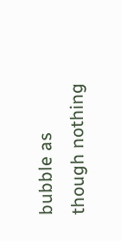bubble as though nothing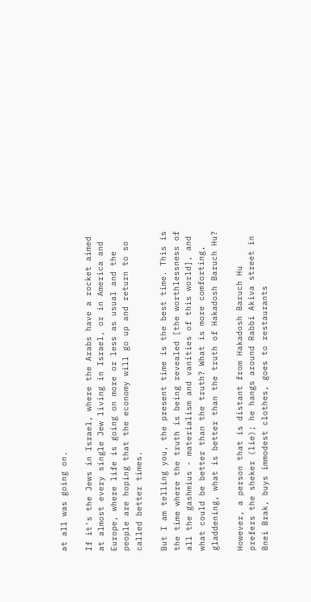at all was going on.

If it's the Jews in Israel, where the Arabs have a rocket aimed at almost every single Jew living in Israel, or in America and Europe, where life is going on more or less as usual and the people are hoping that the economy will go up and return to so called better times.

But I am telling you, the present time is the best time. This is the time where the truth is being revealed [the worthlessness of all the gashmius - materialism and vanities of this world], and what could be better than the truth? What is more comforting, gladdening, what is better than the truth of Hakadosh Baruch Hu?

However, a person that is distant from Hakadosh Baruch Hu prefers the sheker (lie); he hangs around Rabbi Akiva street in Bnei Brak, buys immodest clothes, goes to restaurants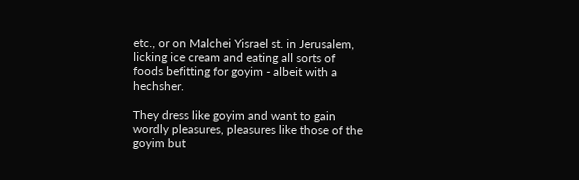etc., or on Malchei Yisrael st. in Jerusalem, licking ice cream and eating all sorts of foods befitting for goyim - albeit with a hechsher.

They dress like goyim and want to gain wordly pleasures, pleasures like those of the goyim but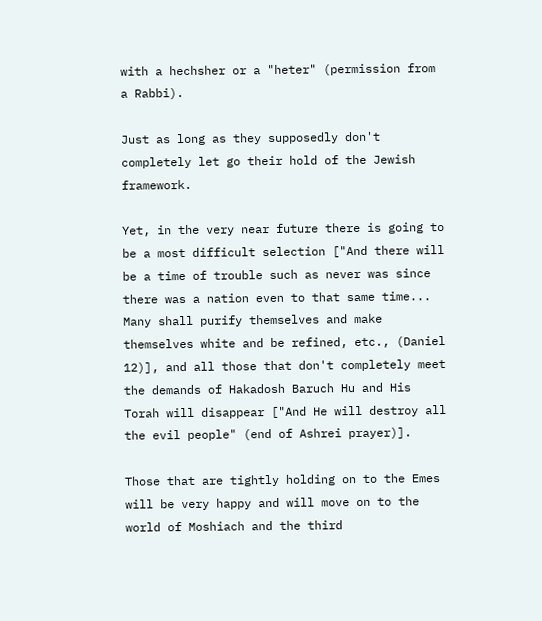with a hechsher or a "heter" (permission from a Rabbi).

Just as long as they supposedly don't completely let go their hold of the Jewish framework.

Yet, in the very near future there is going to be a most difficult selection ["And there will be a time of trouble such as never was since there was a nation even to that same time... Many shall purify themselves and make themselves white and be refined, etc., (Daniel 12)], and all those that don't completely meet the demands of Hakadosh Baruch Hu and His Torah will disappear ["And He will destroy all the evil people" (end of Ashrei prayer)].

Those that are tightly holding on to the Emes will be very happy and will move on to the world of Moshiach and the third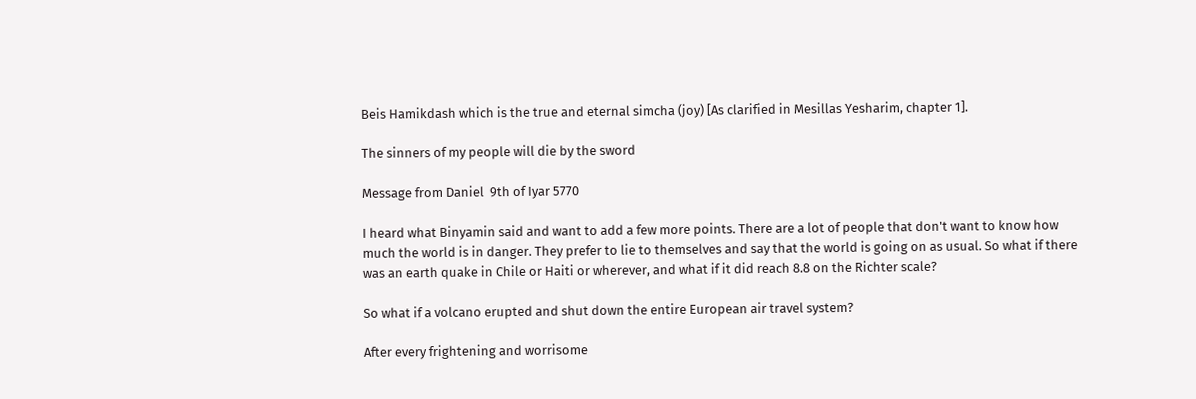Beis Hamikdash which is the true and eternal simcha (joy) [As clarified in Mesillas Yesharim, chapter 1].

The sinners of my people will die by the sword

Message from Daniel  9th of Iyar 5770

I heard what Binyamin said and want to add a few more points. There are a lot of people that don't want to know how much the world is in danger. They prefer to lie to themselves and say that the world is going on as usual. So what if there was an earth quake in Chile or Haiti or wherever, and what if it did reach 8.8 on the Richter scale?

So what if a volcano erupted and shut down the entire European air travel system?

After every frightening and worrisome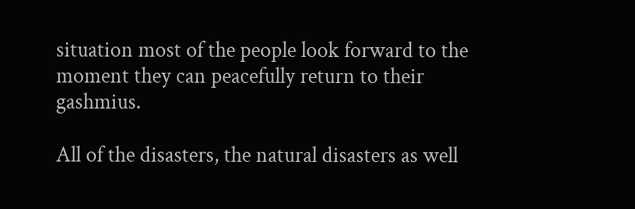situation most of the people look forward to the moment they can peacefully return to their gashmius.

All of the disasters, the natural disasters as well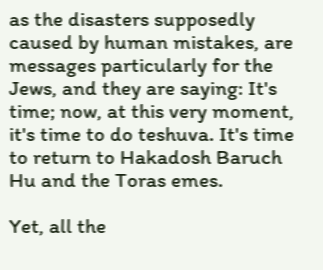as the disasters supposedly caused by human mistakes, are messages particularly for the Jews, and they are saying: It's time; now, at this very moment, it's time to do teshuva. It's time to return to Hakadosh Baruch Hu and the Toras emes.

Yet, all the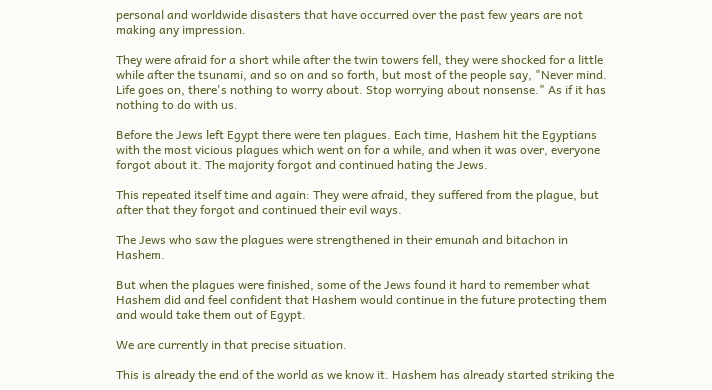personal and worldwide disasters that have occurred over the past few years are not making any impression.

They were afraid for a short while after the twin towers fell, they were shocked for a little while after the tsunami, and so on and so forth, but most of the people say, "Never mind. Life goes on, there's nothing to worry about. Stop worrying about nonsense." As if it has nothing to do with us.

Before the Jews left Egypt there were ten plagues. Each time, Hashem hit the Egyptians with the most vicious plagues which went on for a while, and when it was over, everyone forgot about it. The majority forgot and continued hating the Jews.

This repeated itself time and again: They were afraid, they suffered from the plague, but after that they forgot and continued their evil ways.

The Jews who saw the plagues were strengthened in their emunah and bitachon in Hashem.

But when the plagues were finished, some of the Jews found it hard to remember what Hashem did and feel confident that Hashem would continue in the future protecting them and would take them out of Egypt.

We are currently in that precise situation.

This is already the end of the world as we know it. Hashem has already started striking the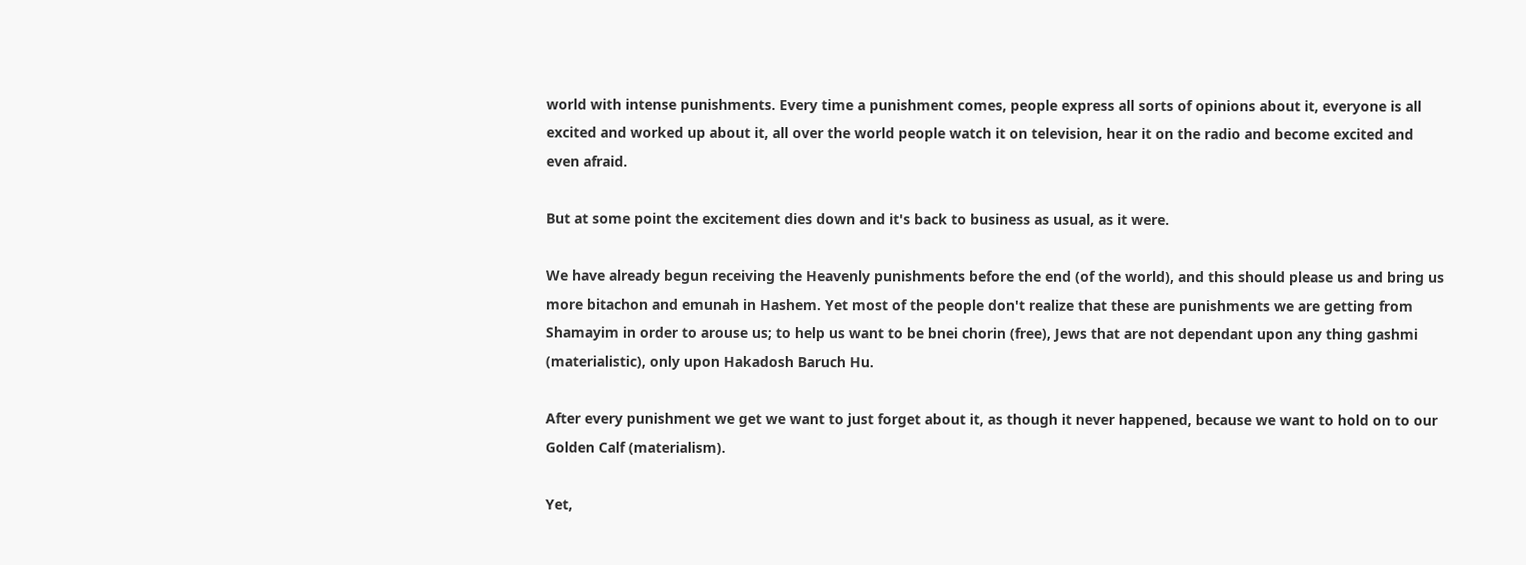world with intense punishments. Every time a punishment comes, people express all sorts of opinions about it, everyone is all excited and worked up about it, all over the world people watch it on television, hear it on the radio and become excited and even afraid.

But at some point the excitement dies down and it's back to business as usual, as it were.

We have already begun receiving the Heavenly punishments before the end (of the world), and this should please us and bring us more bitachon and emunah in Hashem. Yet most of the people don't realize that these are punishments we are getting from Shamayim in order to arouse us; to help us want to be bnei chorin (free), Jews that are not dependant upon any thing gashmi (materialistic), only upon Hakadosh Baruch Hu.

After every punishment we get we want to just forget about it, as though it never happened, because we want to hold on to our Golden Calf (materialism).

Yet,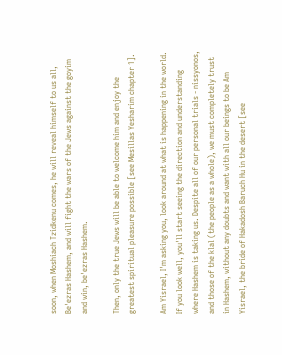soon, when Moshiach Tzidkenu comes, he will reveal himself to us all, Be'ezras Hashem, and will fight the wars of the Jews against the goyim and win, be'ezras Hashem.

Then, only the true Jews will be able to welcome him and enjoy the greatest spiritual pleasure possible [see Mesillas Yesharim chapter 1].

Am Yisrael, I'm asking you, look around at what is happening in the world. If you look well, you'll start seeing the direction and understanding where Hashem is taking us. Despite all of our personal trials - nissyonos, and those of the klal (the people as a whole), we must completely trust in Hashem, without any doubts and want with all our beings to be Am Yisrael, the bride of Hakadosh Baruch Hu in the desert [see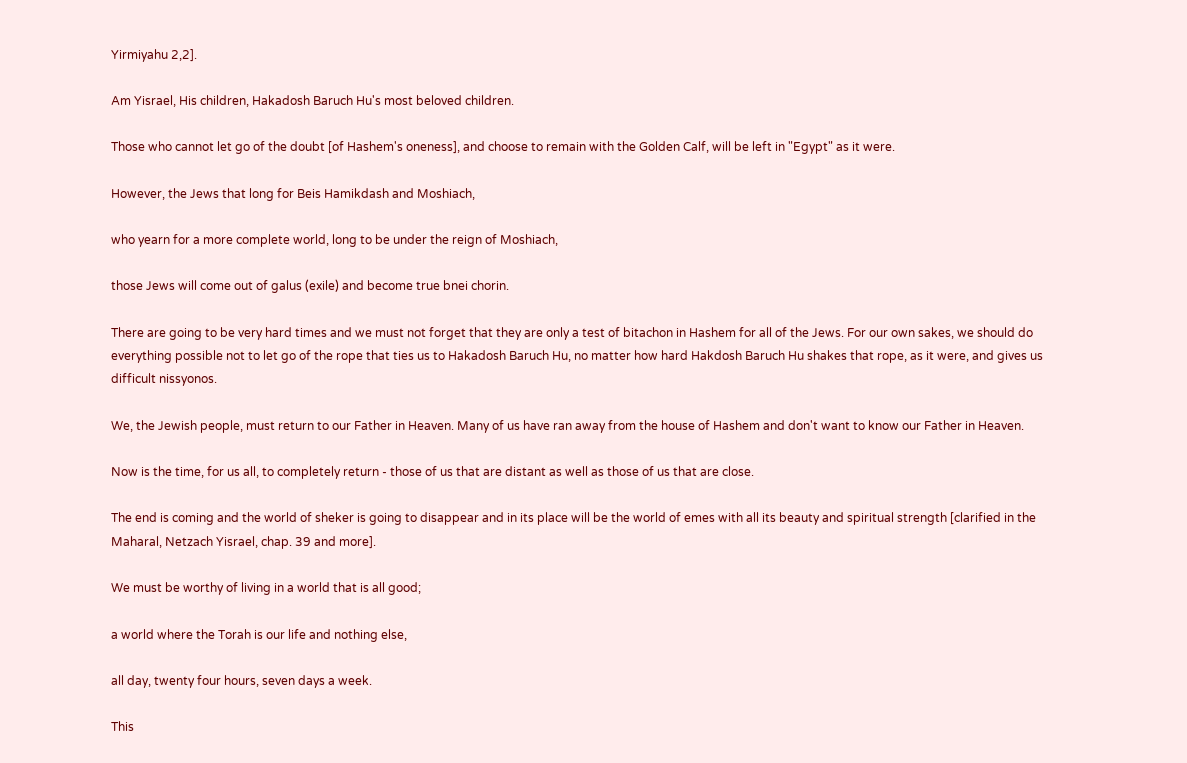Yirmiyahu 2,2].

Am Yisrael, His children, Hakadosh Baruch Hu's most beloved children.

Those who cannot let go of the doubt [of Hashem's oneness], and choose to remain with the Golden Calf, will be left in "Egypt" as it were.

However, the Jews that long for Beis Hamikdash and Moshiach,

who yearn for a more complete world, long to be under the reign of Moshiach,

those Jews will come out of galus (exile) and become true bnei chorin.

There are going to be very hard times and we must not forget that they are only a test of bitachon in Hashem for all of the Jews. For our own sakes, we should do everything possible not to let go of the rope that ties us to Hakadosh Baruch Hu, no matter how hard Hakdosh Baruch Hu shakes that rope, as it were, and gives us difficult nissyonos.

We, the Jewish people, must return to our Father in Heaven. Many of us have ran away from the house of Hashem and don't want to know our Father in Heaven.

Now is the time, for us all, to completely return - those of us that are distant as well as those of us that are close.

The end is coming and the world of sheker is going to disappear and in its place will be the world of emes with all its beauty and spiritual strength [clarified in the Maharal, Netzach Yisrael, chap. 39 and more].

We must be worthy of living in a world that is all good;

a world where the Torah is our life and nothing else,

all day, twenty four hours, seven days a week.

This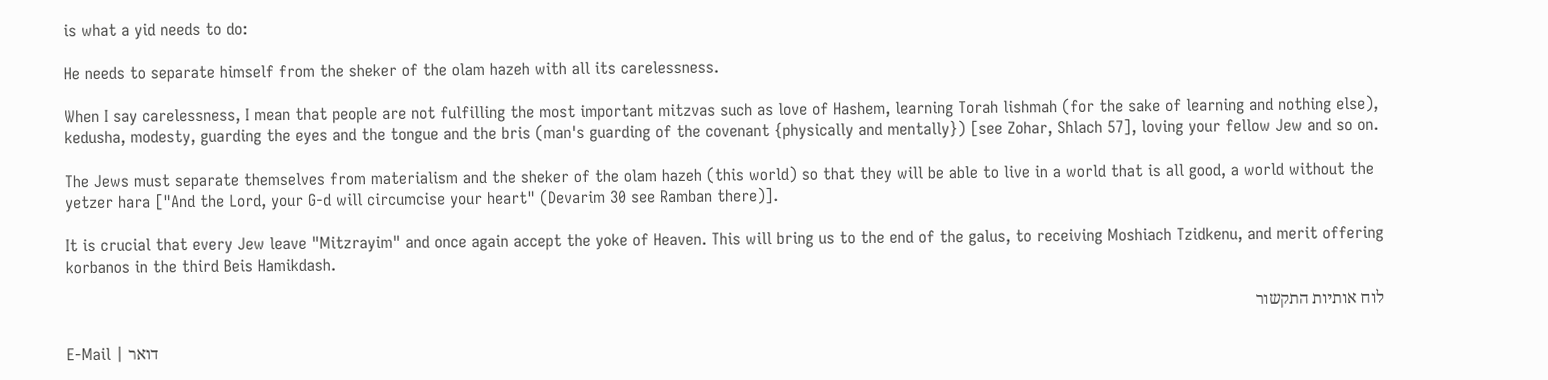is what a yid needs to do:

He needs to separate himself from the sheker of the olam hazeh with all its carelessness.

When I say carelessness, I mean that people are not fulfilling the most important mitzvas such as love of Hashem, learning Torah lishmah (for the sake of learning and nothing else), kedusha, modesty, guarding the eyes and the tongue and the bris (man's guarding of the covenant {physically and mentally}) [see Zohar, Shlach 57], loving your fellow Jew and so on.

The Jews must separate themselves from materialism and the sheker of the olam hazeh (this world) so that they will be able to live in a world that is all good, a world without the yetzer hara ["And the Lord, your G-d will circumcise your heart" (Devarim 30 see Ramban there)].

It is crucial that every Jew leave "Mitzrayim" and once again accept the yoke of Heaven. This will bring us to the end of the galus, to receiving Moshiach Tzidkenu, and merit offering korbanos in the third Beis Hamikdash.

לוח אותיות התקשור

E-Mail | דואר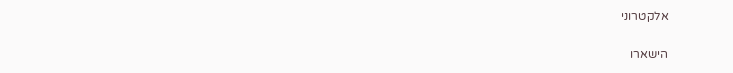אלקטרוני

הישארו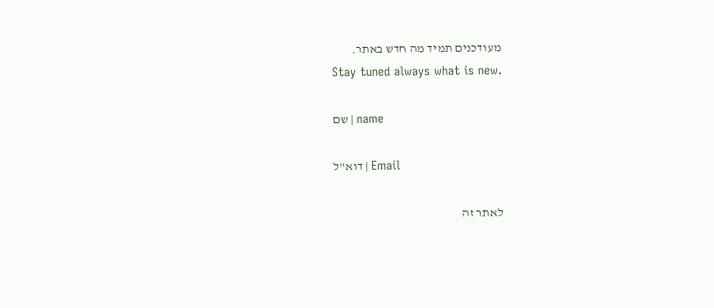מעודכנים תמיד מה חדש באתר.
Stay tuned always what is new.

שם | name

דוא"ל | Email

לאתר זה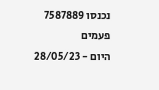נכנסו 7587889 פעמים
היום - 28/05/23